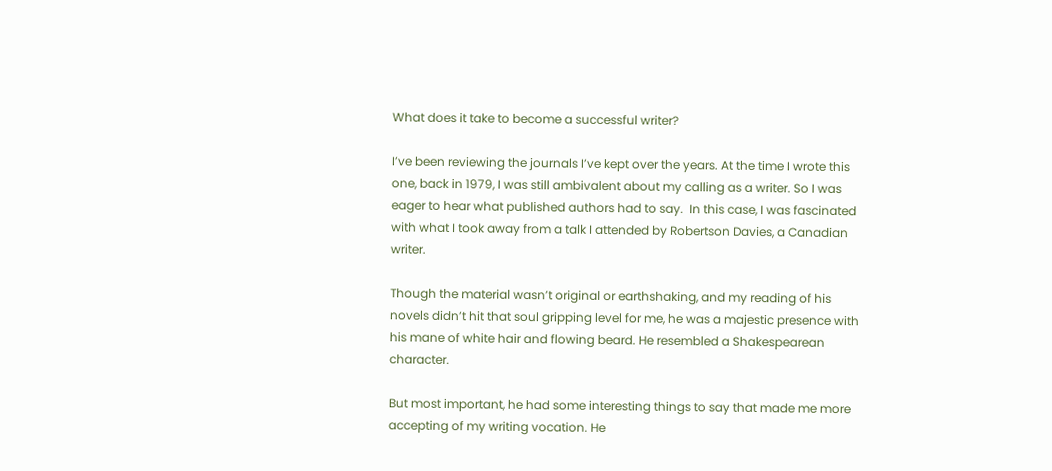What does it take to become a successful writer?

I’ve been reviewing the journals I’ve kept over the years. At the time I wrote this one, back in 1979, I was still ambivalent about my calling as a writer. So I was eager to hear what published authors had to say.  In this case, I was fascinated with what I took away from a talk I attended by Robertson Davies, a Canadian writer.

Though the material wasn’t original or earthshaking, and my reading of his novels didn’t hit that soul gripping level for me, he was a majestic presence with his mane of white hair and flowing beard. He resembled a Shakespearean character.

But most important, he had some interesting things to say that made me more accepting of my writing vocation. He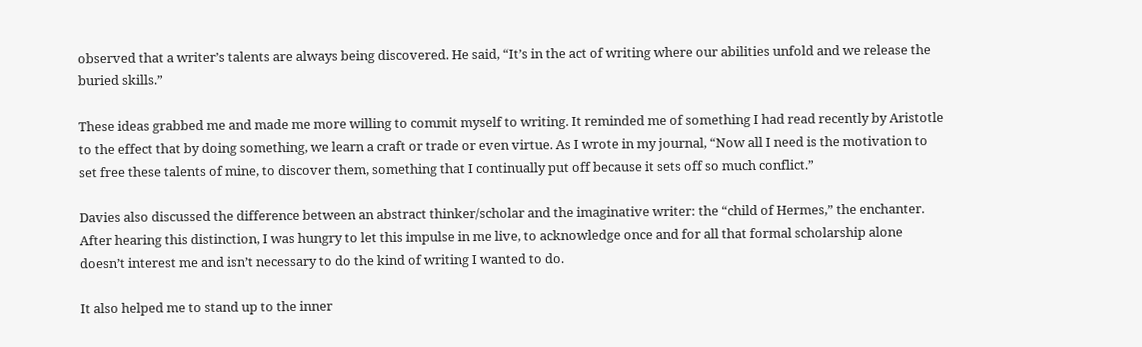observed that a writer’s talents are always being discovered. He said, “It’s in the act of writing where our abilities unfold and we release the buried skills.”

These ideas grabbed me and made me more willing to commit myself to writing. It reminded me of something I had read recently by Aristotle to the effect that by doing something, we learn a craft or trade or even virtue. As I wrote in my journal, “Now all I need is the motivation to set free these talents of mine, to discover them, something that I continually put off because it sets off so much conflict.”

Davies also discussed the difference between an abstract thinker/scholar and the imaginative writer: the “child of Hermes,” the enchanter. After hearing this distinction, I was hungry to let this impulse in me live, to acknowledge once and for all that formal scholarship alone doesn’t interest me and isn’t necessary to do the kind of writing I wanted to do.

It also helped me to stand up to the inner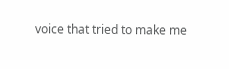voice that tried to make me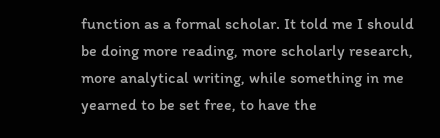function as a formal scholar. It told me I should be doing more reading, more scholarly research, more analytical writing, while something in me yearned to be set free, to have the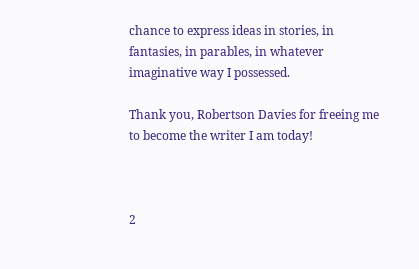chance to express ideas in stories, in fantasies, in parables, in whatever imaginative way I possessed.

Thank you, Robertson Davies for freeing me to become the writer I am today!



2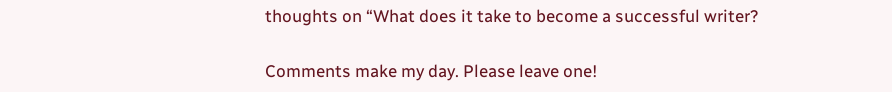thoughts on “What does it take to become a successful writer?

Comments make my day. Please leave one!